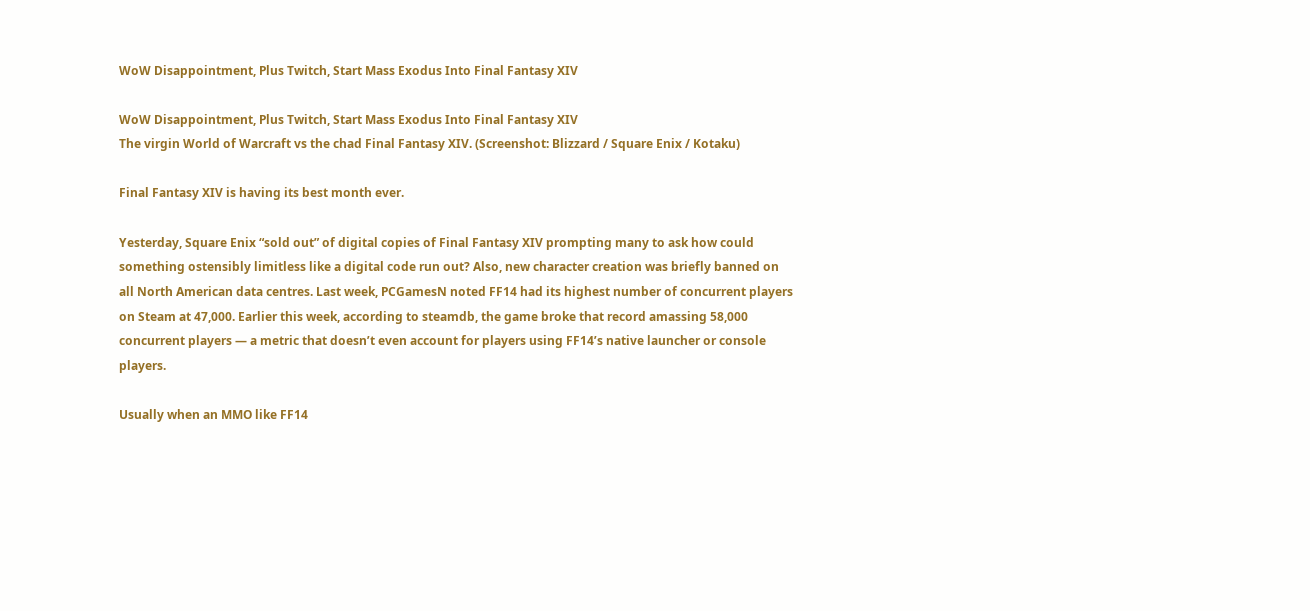WoW Disappointment, Plus Twitch, Start Mass Exodus Into Final Fantasy XIV

WoW Disappointment, Plus Twitch, Start Mass Exodus Into Final Fantasy XIV
The virgin World of Warcraft vs the chad Final Fantasy XIV. (Screenshot: Blizzard / Square Enix / Kotaku)

Final Fantasy XIV is having its best month ever.

Yesterday, Square Enix “sold out” of digital copies of Final Fantasy XIV prompting many to ask how could something ostensibly limitless like a digital code run out? Also, new character creation was briefly banned on all North American data centres. Last week, PCGamesN noted FF14 had its highest number of concurrent players on Steam at 47,000. Earlier this week, according to steamdb, the game broke that record amassing 58,000 concurrent players — a metric that doesn’t even account for players using FF14’s native launcher or console players.

Usually when an MMO like FF14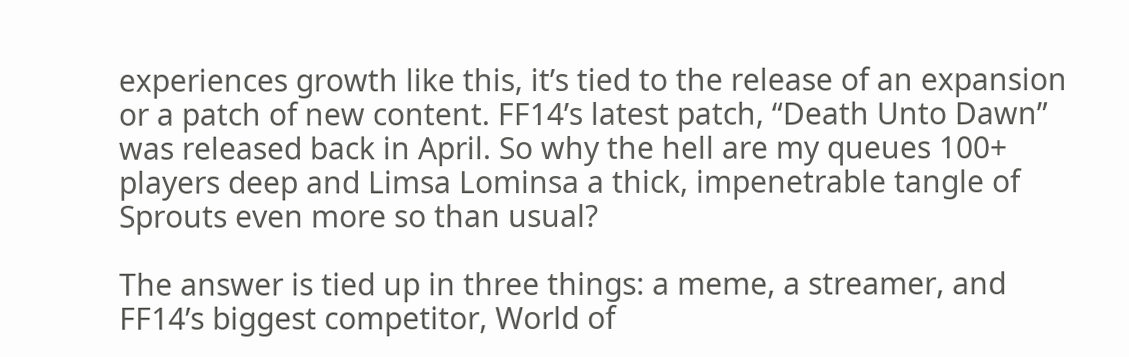experiences growth like this, it’s tied to the release of an expansion or a patch of new content. FF14’s latest patch, “Death Unto Dawn” was released back in April. So why the hell are my queues 100+ players deep and Limsa Lominsa a thick, impenetrable tangle of Sprouts even more so than usual?

The answer is tied up in three things: a meme, a streamer, and FF14’s biggest competitor, World of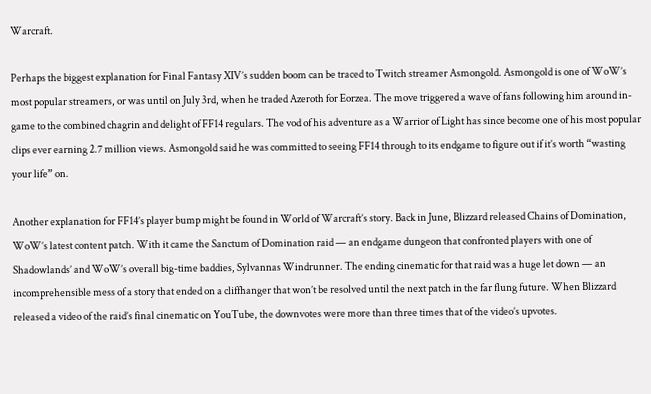Warcraft.

Perhaps the biggest explanation for Final Fantasy XIV’s sudden boom can be traced to Twitch streamer Asmongold. Asmongold is one of WoW’s most popular streamers, or was until on July 3rd, when he traded Azeroth for Eorzea. The move triggered a wave of fans following him around in-game to the combined chagrin and delight of FF14 regulars. The vod of his adventure as a Warrior of Light has since become one of his most popular clips ever earning 2.7 million views. Asmongold said he was committed to seeing FF14 through to its endgame to figure out if it’s worth “wasting your life” on.

Another explanation for FF14’s player bump might be found in World of Warcraft’s story. Back in June, Blizzard released Chains of Domination, WoW’s latest content patch. With it came the Sanctum of Domination raid — an endgame dungeon that confronted players with one of Shadowlands’ and WoW’s overall big-time baddies, Sylvannas Windrunner. The ending cinematic for that raid was a huge let down — an incomprehensible mess of a story that ended on a cliffhanger that won’t be resolved until the next patch in the far flung future. When Blizzard released a video of the raid’s final cinematic on YouTube, the downvotes were more than three times that of the video’s upvotes.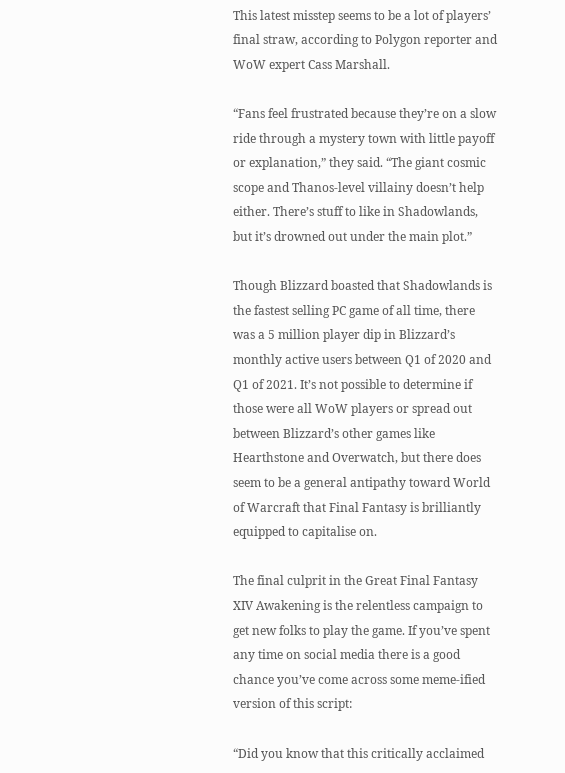This latest misstep seems to be a lot of players’ final straw, according to Polygon reporter and WoW expert Cass Marshall.

“Fans feel frustrated because they’re on a slow ride through a mystery town with little payoff or explanation,” they said. “The giant cosmic scope and Thanos-level villainy doesn’t help either. There’s stuff to like in Shadowlands, but it’s drowned out under the main plot.”

Though Blizzard boasted that Shadowlands is the fastest selling PC game of all time, there was a 5 million player dip in Blizzard’s monthly active users between Q1 of 2020 and Q1 of 2021. It’s not possible to determine if those were all WoW players or spread out between Blizzard’s other games like Hearthstone and Overwatch, but there does seem to be a general antipathy toward World of Warcraft that Final Fantasy is brilliantly equipped to capitalise on.

The final culprit in the Great Final Fantasy XIV Awakening is the relentless campaign to get new folks to play the game. If you’ve spent any time on social media there is a good chance you’ve come across some meme-ified version of this script:

“Did you know that this critically acclaimed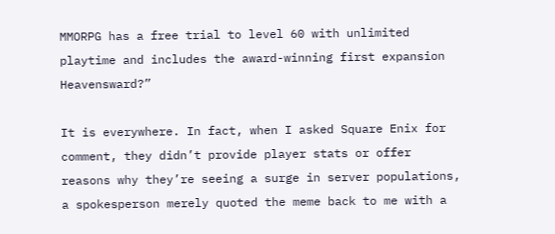MMORPG has a free trial to level 60 with unlimited playtime and includes the award-winning first expansion Heavensward?”

It is everywhere. In fact, when I asked Square Enix for comment, they didn’t provide player stats or offer reasons why they’re seeing a surge in server populations, a spokesperson merely quoted the meme back to me with a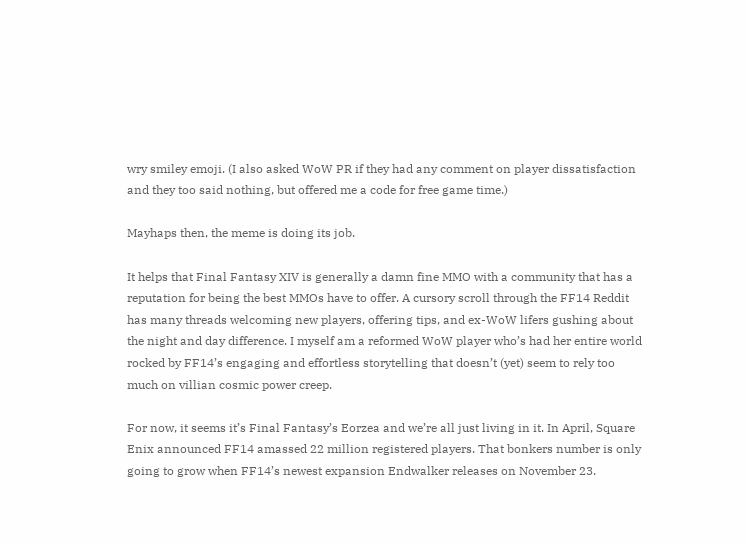wry smiley emoji. (I also asked WoW PR if they had any comment on player dissatisfaction and they too said nothing, but offered me a code for free game time.)

Mayhaps then, the meme is doing its job.

It helps that Final Fantasy XIV is generally a damn fine MMO with a community that has a reputation for being the best MMOs have to offer. A cursory scroll through the FF14 Reddit has many threads welcoming new players, offering tips, and ex-WoW lifers gushing about the night and day difference. I myself am a reformed WoW player who’s had her entire world rocked by FF14’s engaging and effortless storytelling that doesn’t (yet) seem to rely too much on villian cosmic power creep.

For now, it seems it’s Final Fantasy’s Eorzea and we’re all just living in it. In April, Square Enix announced FF14 amassed 22 million registered players. That bonkers number is only going to grow when FF14’s newest expansion Endwalker releases on November 23.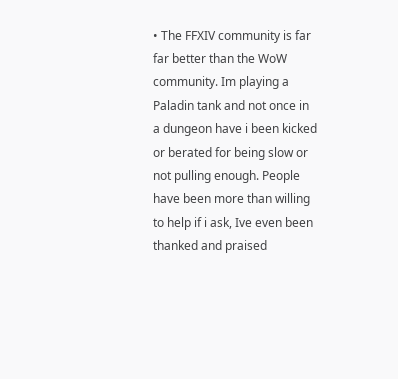• The FFXIV community is far far better than the WoW community. Im playing a Paladin tank and not once in a dungeon have i been kicked or berated for being slow or not pulling enough. People have been more than willing to help if i ask, Ive even been thanked and praised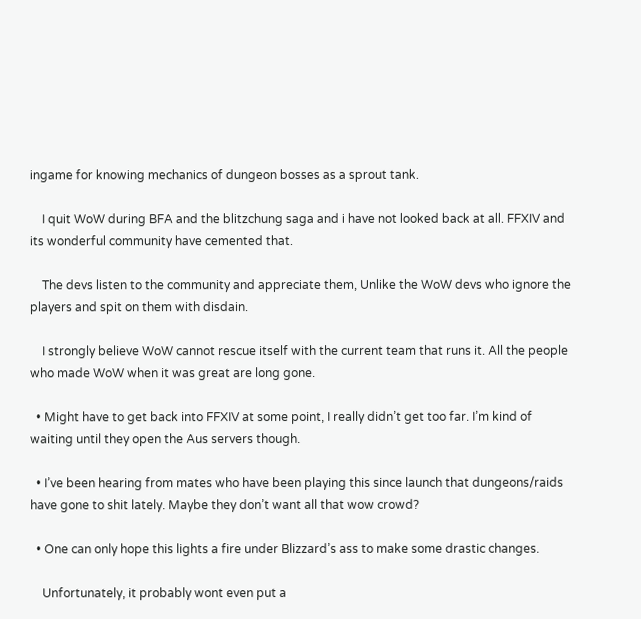ingame for knowing mechanics of dungeon bosses as a sprout tank.

    I quit WoW during BFA and the blitzchung saga and i have not looked back at all. FFXIV and its wonderful community have cemented that.

    The devs listen to the community and appreciate them, Unlike the WoW devs who ignore the players and spit on them with disdain.

    I strongly believe WoW cannot rescue itself with the current team that runs it. All the people who made WoW when it was great are long gone.

  • Might have to get back into FFXIV at some point, I really didn’t get too far. I’m kind of waiting until they open the Aus servers though.

  • I’ve been hearing from mates who have been playing this since launch that dungeons/raids have gone to shit lately. Maybe they don’t want all that wow crowd?

  • One can only hope this lights a fire under Blizzard’s ass to make some drastic changes.

    Unfortunately, it probably wont even put a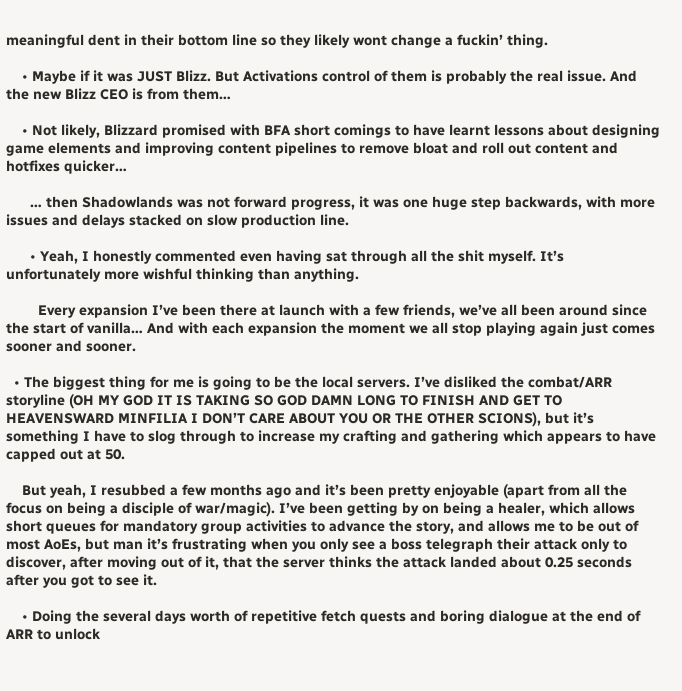meaningful dent in their bottom line so they likely wont change a fuckin’ thing.

    • Maybe if it was JUST Blizz. But Activations control of them is probably the real issue. And the new Blizz CEO is from them…

    • Not likely, Blizzard promised with BFA short comings to have learnt lessons about designing game elements and improving content pipelines to remove bloat and roll out content and hotfixes quicker…

      … then Shadowlands was not forward progress, it was one huge step backwards, with more issues and delays stacked on slow production line.

      • Yeah, I honestly commented even having sat through all the shit myself. It’s unfortunately more wishful thinking than anything.

        Every expansion I’ve been there at launch with a few friends, we’ve all been around since the start of vanilla… And with each expansion the moment we all stop playing again just comes sooner and sooner.

  • The biggest thing for me is going to be the local servers. I’ve disliked the combat/ARR storyline (OH MY GOD IT IS TAKING SO GOD DAMN LONG TO FINISH AND GET TO HEAVENSWARD MINFILIA I DON’T CARE ABOUT YOU OR THE OTHER SCIONS), but it’s something I have to slog through to increase my crafting and gathering which appears to have capped out at 50.

    But yeah, I resubbed a few months ago and it’s been pretty enjoyable (apart from all the focus on being a disciple of war/magic). I’ve been getting by on being a healer, which allows short queues for mandatory group activities to advance the story, and allows me to be out of most AoEs, but man it’s frustrating when you only see a boss telegraph their attack only to discover, after moving out of it, that the server thinks the attack landed about 0.25 seconds after you got to see it.

    • Doing the several days worth of repetitive fetch quests and boring dialogue at the end of ARR to unlock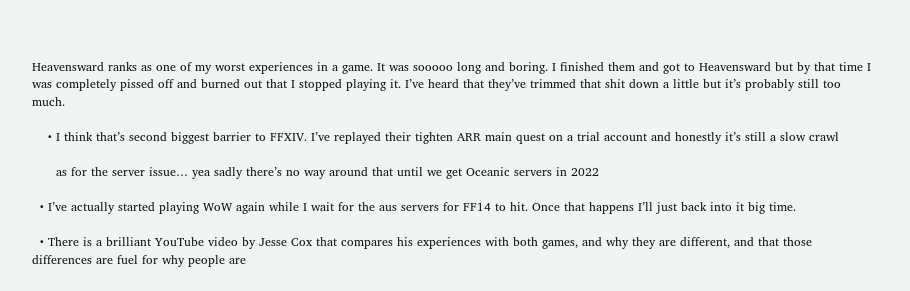Heavensward ranks as one of my worst experiences in a game. It was sooooo long and boring. I finished them and got to Heavensward but by that time I was completely pissed off and burned out that I stopped playing it. I’ve heard that they’ve trimmed that shit down a little but it’s probably still too much.

    • I think that’s second biggest barrier to FFXIV. I’ve replayed their tighten ARR main quest on a trial account and honestly it’s still a slow crawl

      as for the server issue… yea sadly there’s no way around that until we get Oceanic servers in 2022

  • I’ve actually started playing WoW again while I wait for the aus servers for FF14 to hit. Once that happens I’ll just back into it big time.

  • There is a brilliant YouTube video by Jesse Cox that compares his experiences with both games, and why they are different, and that those differences are fuel for why people are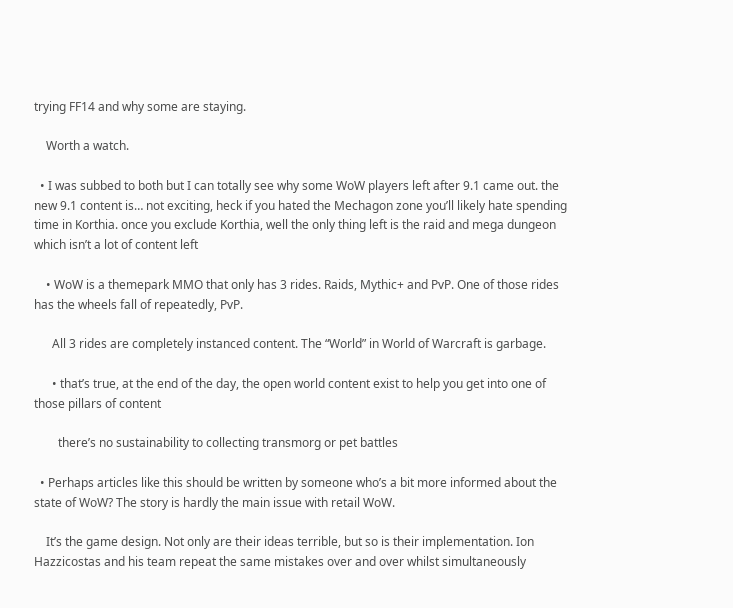trying FF14 and why some are staying.

    Worth a watch.

  • I was subbed to both but I can totally see why some WoW players left after 9.1 came out. the new 9.1 content is… not exciting, heck if you hated the Mechagon zone you’ll likely hate spending time in Korthia. once you exclude Korthia, well the only thing left is the raid and mega dungeon which isn’t a lot of content left

    • WoW is a themepark MMO that only has 3 rides. Raids, Mythic+ and PvP. One of those rides has the wheels fall of repeatedly, PvP.

      All 3 rides are completely instanced content. The “World” in World of Warcraft is garbage.

      • that’s true, at the end of the day, the open world content exist to help you get into one of those pillars of content

        there’s no sustainability to collecting transmorg or pet battles

  • Perhaps articles like this should be written by someone who’s a bit more informed about the state of WoW? The story is hardly the main issue with retail WoW.

    It’s the game design. Not only are their ideas terrible, but so is their implementation. Ion Hazzicostas and his team repeat the same mistakes over and over whilst simultaneously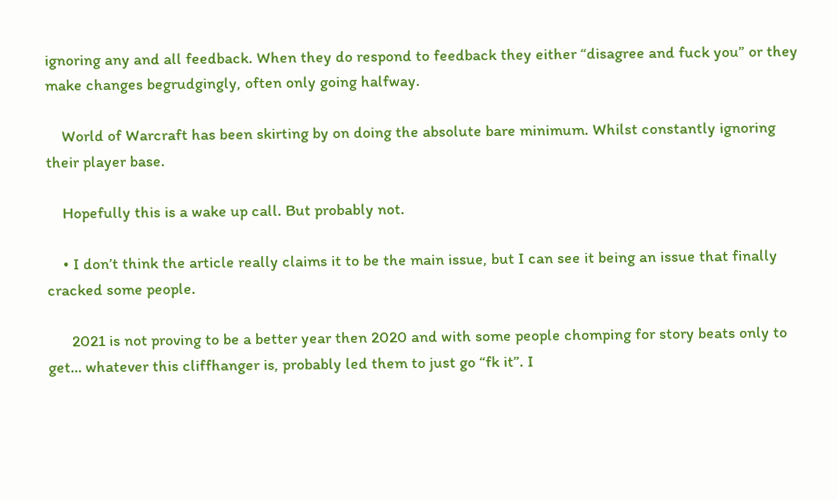ignoring any and all feedback. When they do respond to feedback they either “disagree and fuck you” or they make changes begrudgingly, often only going halfway.

    World of Warcraft has been skirting by on doing the absolute bare minimum. Whilst constantly ignoring their player base.

    Hopefully this is a wake up call. But probably not.

    • I don’t think the article really claims it to be the main issue, but I can see it being an issue that finally cracked some people.

      2021 is not proving to be a better year then 2020 and with some people chomping for story beats only to get… whatever this cliffhanger is, probably led them to just go “fk it”. I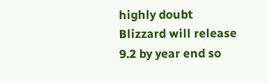highly doubt Blizzard will release 9.2 by year end so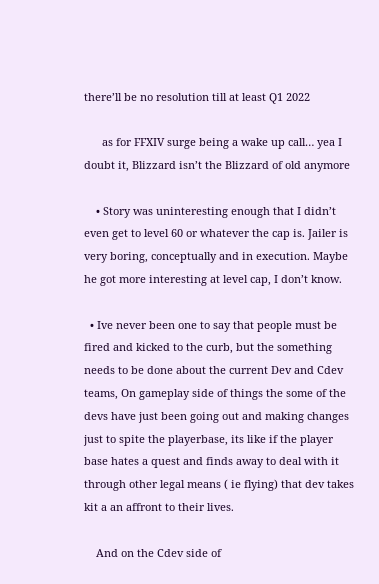there’ll be no resolution till at least Q1 2022

      as for FFXIV surge being a wake up call… yea I doubt it, Blizzard isn’t the Blizzard of old anymore

    • Story was uninteresting enough that I didn’t even get to level 60 or whatever the cap is. Jailer is very boring, conceptually and in execution. Maybe he got more interesting at level cap, I don’t know.

  • Ive never been one to say that people must be fired and kicked to the curb, but the something needs to be done about the current Dev and Cdev teams, On gameplay side of things the some of the devs have just been going out and making changes just to spite the playerbase, its like if the player base hates a quest and finds away to deal with it through other legal means ( ie flying) that dev takes kit a an affront to their lives.

    And on the Cdev side of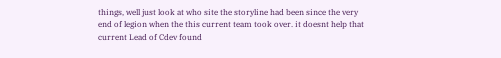things, well just look at who site the storyline had been since the very end of legion when the this current team took over. it doesnt help that current Lead of Cdev found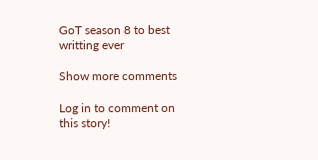GoT season 8 to best writting ever

Show more comments

Log in to comment on this story!